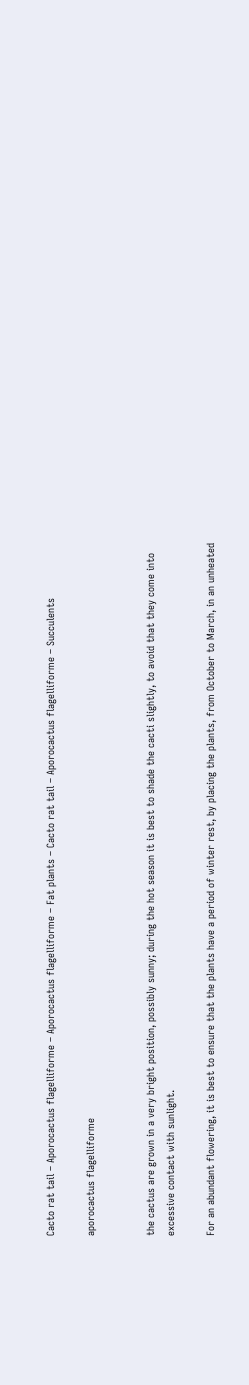Cacto rat tail – Aporocactus flagelliforme – Aporocactus flagelliforme – Fat plants – Cacto rat tail – Aporocactus flagelliforme – Succulents

aporocactus flagelliforme


the cactus are grown in a very bright position, possibly sunny; during the hot season it is best to shade the cacti slightly, to avoid that they come into excessive contact with sunlight.

For an abundant flowering, it is best to ensure that the plants have a period of winter rest, by placing the plants, from October to March, in an unheated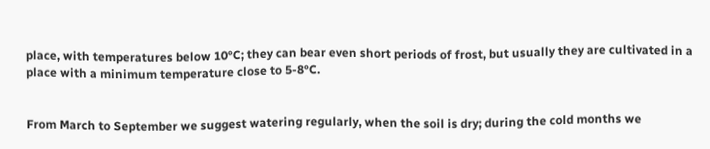place, with temperatures below 10°C; they can bear even short periods of frost, but usually they are cultivated in a place with a minimum temperature close to 5-8°C.


From March to September we suggest watering regularly, when the soil is dry; during the cold months we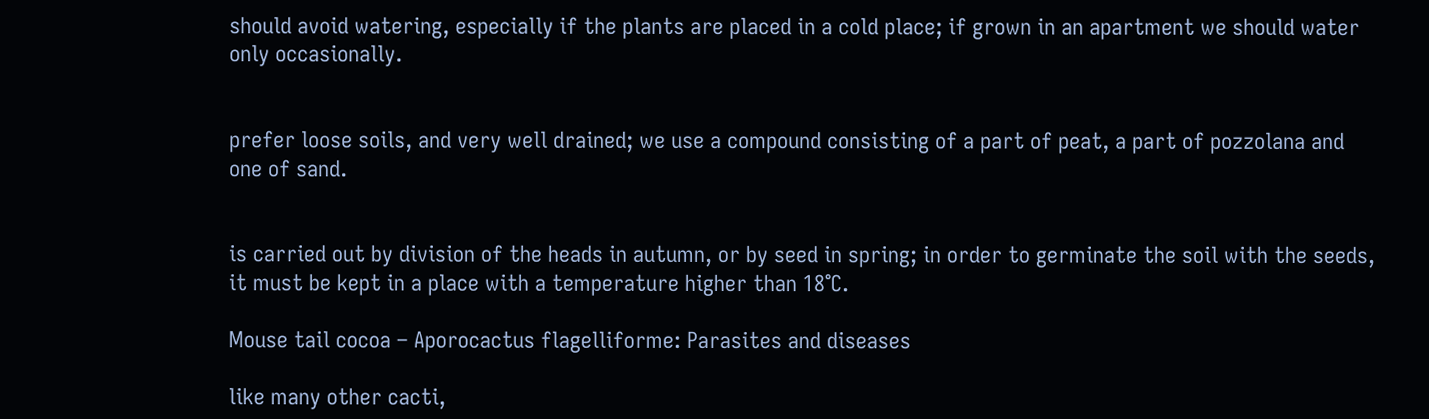should avoid watering, especially if the plants are placed in a cold place; if grown in an apartment we should water only occasionally.


prefer loose soils, and very well drained; we use a compound consisting of a part of peat, a part of pozzolana and one of sand.


is carried out by division of the heads in autumn, or by seed in spring; in order to germinate the soil with the seeds, it must be kept in a place with a temperature higher than 18°C.

Mouse tail cocoa – Aporocactus flagelliforme: Parasites and diseases

like many other cacti,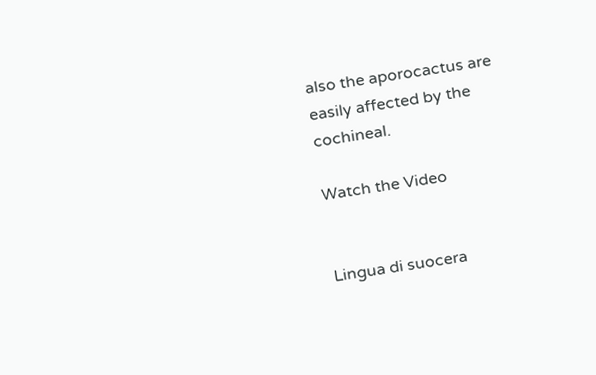also the aporocactus are easily affected by the cochineal.

Watch the Video


Lingua di suocera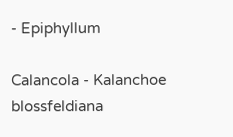- Epiphyllum

Calancola - Kalanchoe blossfeldiana